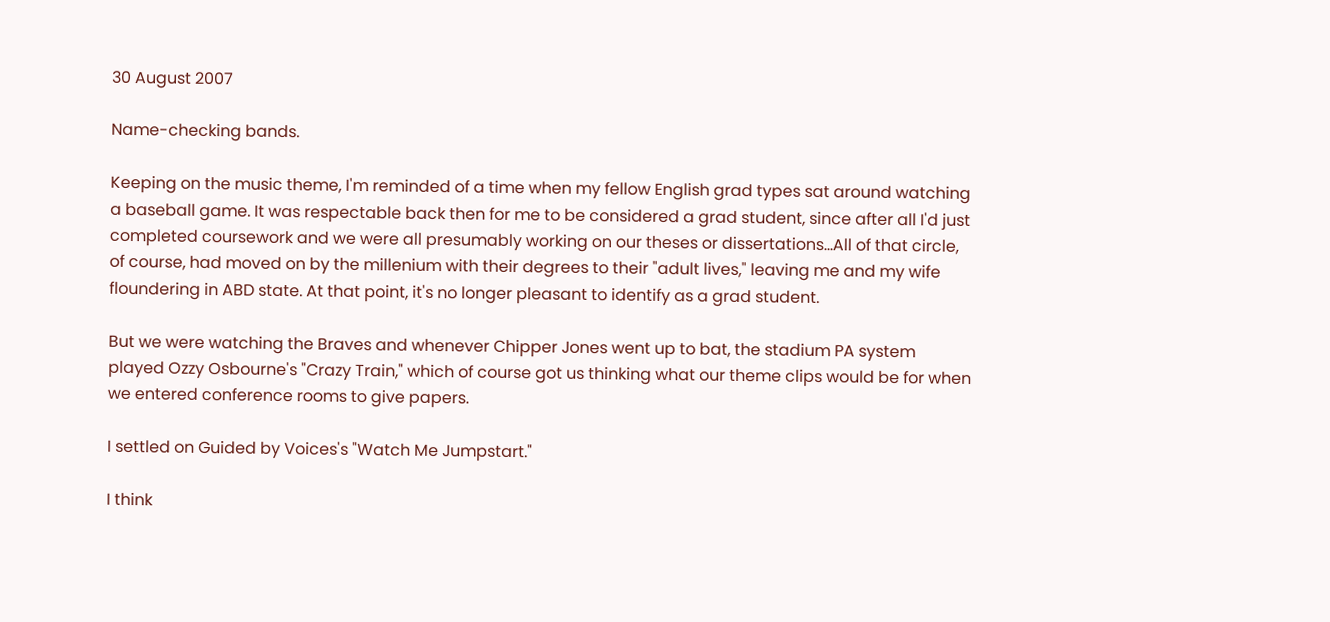30 August 2007

Name-checking bands.

Keeping on the music theme, I'm reminded of a time when my fellow English grad types sat around watching a baseball game. It was respectable back then for me to be considered a grad student, since after all I'd just completed coursework and we were all presumably working on our theses or dissertations...All of that circle, of course, had moved on by the millenium with their degrees to their "adult lives," leaving me and my wife floundering in ABD state. At that point, it's no longer pleasant to identify as a grad student.

But we were watching the Braves and whenever Chipper Jones went up to bat, the stadium PA system played Ozzy Osbourne's "Crazy Train," which of course got us thinking what our theme clips would be for when we entered conference rooms to give papers.

I settled on Guided by Voices's "Watch Me Jumpstart."

I think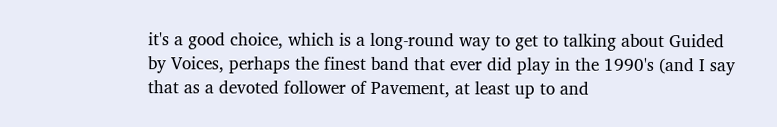it's a good choice, which is a long-round way to get to talking about Guided by Voices, perhaps the finest band that ever did play in the 1990's (and I say that as a devoted follower of Pavement, at least up to and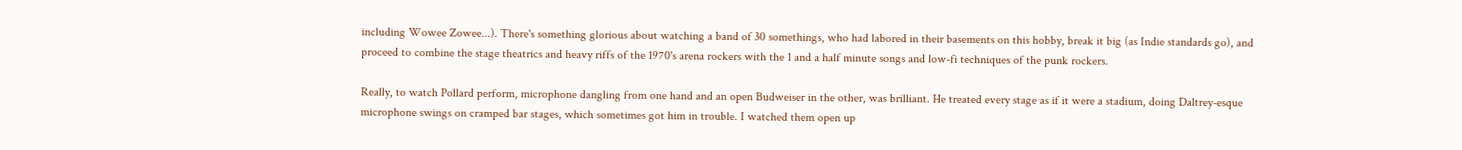including Wowee Zowee...). There's something glorious about watching a band of 30 somethings, who had labored in their basements on this hobby, break it big (as Indie standards go), and proceed to combine the stage theatrics and heavy riffs of the 1970's arena rockers with the 1 and a half minute songs and low-fi techniques of the punk rockers.

Really, to watch Pollard perform, microphone dangling from one hand and an open Budweiser in the other, was brilliant. He treated every stage as if it were a stadium, doing Daltrey-esque microphone swings on cramped bar stages, which sometimes got him in trouble. I watched them open up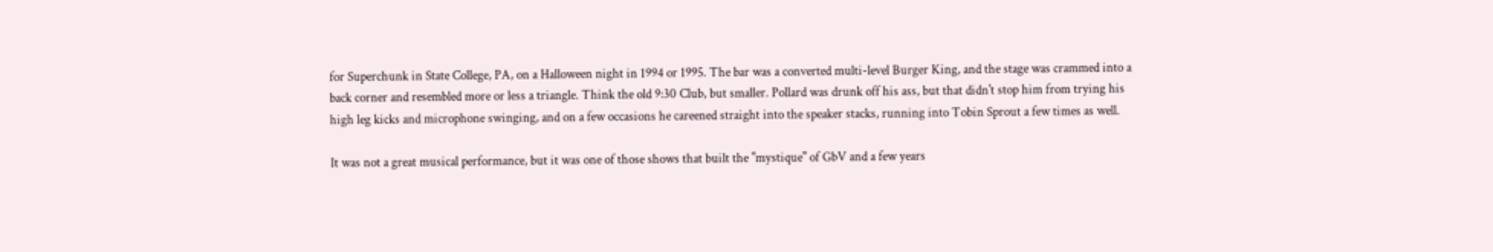for Superchunk in State College, PA, on a Halloween night in 1994 or 1995. The bar was a converted multi-level Burger King, and the stage was crammed into a back corner and resembled more or less a triangle. Think the old 9:30 Club, but smaller. Pollard was drunk off his ass, but that didn't stop him from trying his high leg kicks and microphone swinging, and on a few occasions he careened straight into the speaker stacks, running into Tobin Sprout a few times as well.

It was not a great musical performance, but it was one of those shows that built the "mystique" of GbV and a few years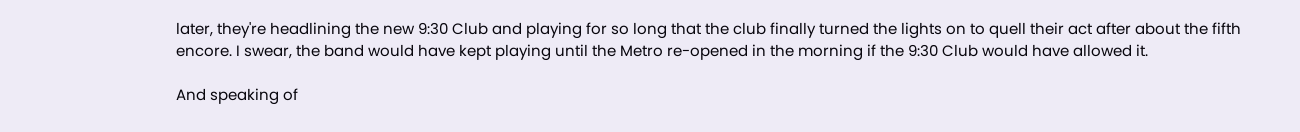later, they're headlining the new 9:30 Club and playing for so long that the club finally turned the lights on to quell their act after about the fifth encore. I swear, the band would have kept playing until the Metro re-opened in the morning if the 9:30 Club would have allowed it.

And speaking of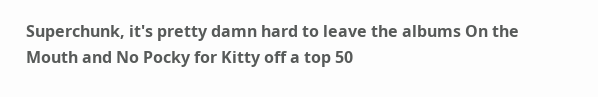Superchunk, it's pretty damn hard to leave the albums On the Mouth and No Pocky for Kitty off a top 50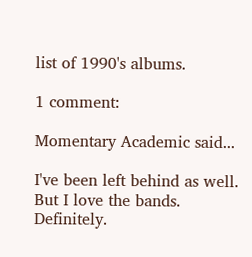list of 1990's albums.

1 comment:

Momentary Academic said...

I've been left behind as well. But I love the bands. Definitely.